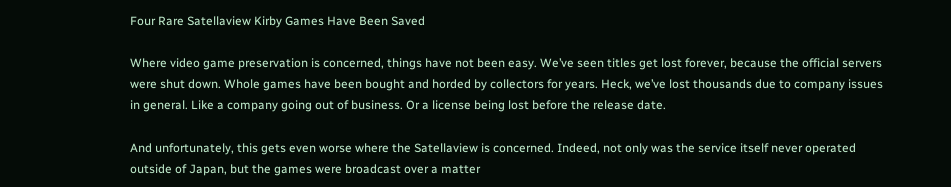Four Rare Satellaview Kirby Games Have Been Saved

Where video game preservation is concerned, things have not been easy. We’ve seen titles get lost forever, because the official servers were shut down. Whole games have been bought and horded by collectors for years. Heck, we’ve lost thousands due to company issues in general. Like a company going out of business. Or a license being lost before the release date.

And unfortunately, this gets even worse where the Satellaview is concerned. Indeed, not only was the service itself never operated outside of Japan, but the games were broadcast over a matter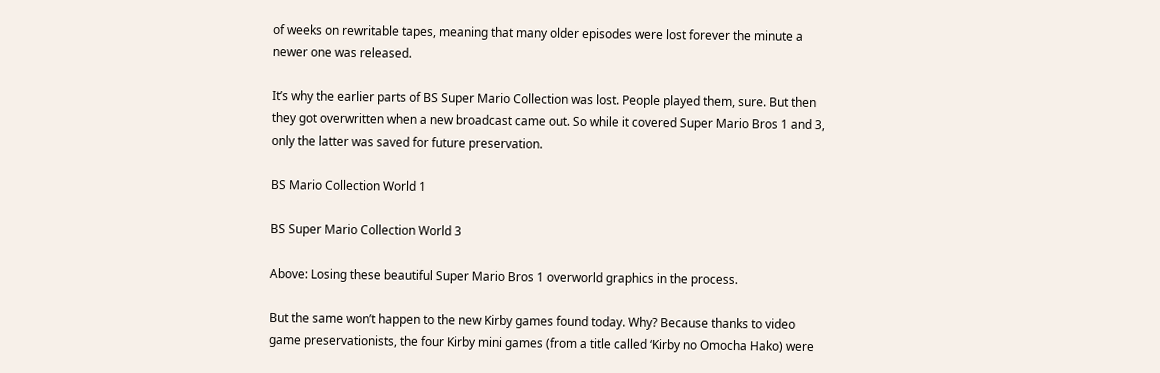of weeks on rewritable tapes, meaning that many older episodes were lost forever the minute a newer one was released.

It’s why the earlier parts of BS Super Mario Collection was lost. People played them, sure. But then they got overwritten when a new broadcast came out. So while it covered Super Mario Bros 1 and 3, only the latter was saved for future preservation.

BS Mario Collection World 1

BS Super Mario Collection World 3

Above: Losing these beautiful Super Mario Bros 1 overworld graphics in the process.

But the same won’t happen to the new Kirby games found today. Why? Because thanks to video game preservationists, the four Kirby mini games (from a title called ‘Kirby no Omocha Hako) were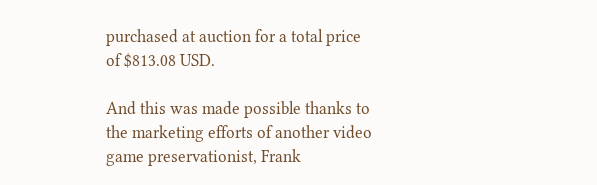purchased at auction for a total price of $813.08 USD.

And this was made possible thanks to the marketing efforts of another video game preservationist, Frank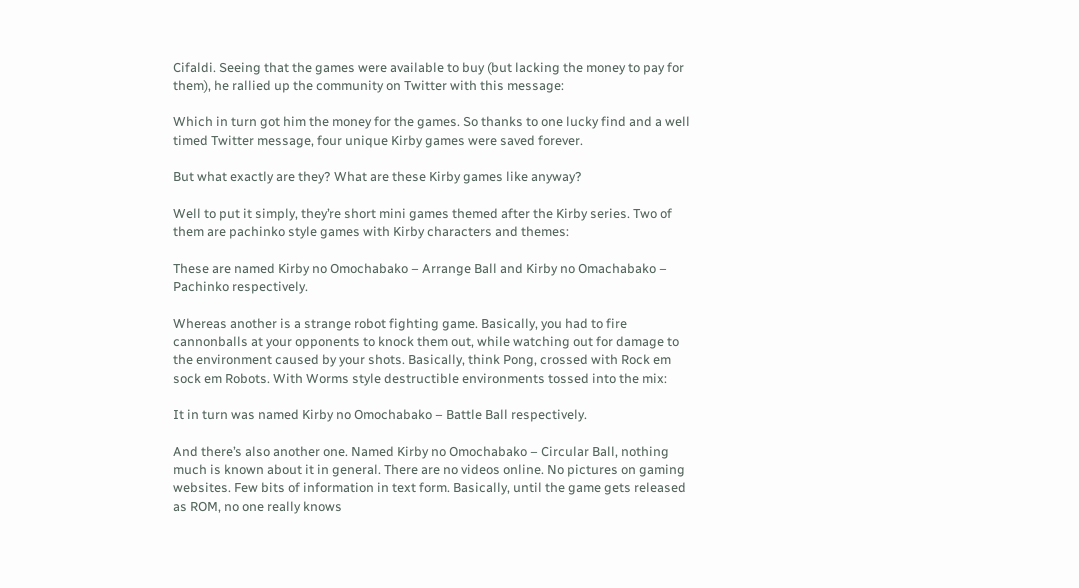Cifaldi. Seeing that the games were available to buy (but lacking the money to pay for them), he rallied up the community on Twitter with this message:

Which in turn got him the money for the games. So thanks to one lucky find and a well timed Twitter message, four unique Kirby games were saved forever.

But what exactly are they? What are these Kirby games like anyway?

Well to put it simply, they’re short mini games themed after the Kirby series. Two of them are pachinko style games with Kirby characters and themes:

These are named Kirby no Omochabako – Arrange Ball and Kirby no Omachabako – Pachinko respectively.

Whereas another is a strange robot fighting game. Basically, you had to fire cannonballs at your opponents to knock them out, while watching out for damage to the environment caused by your shots. Basically, think Pong, crossed with Rock em sock em Robots. With Worms style destructible environments tossed into the mix:

It in turn was named Kirby no Omochabako – Battle Ball respectively.

And there’s also another one. Named Kirby no Omochabako – Circular Ball, nothing much is known about it in general. There are no videos online. No pictures on gaming websites. Few bits of information in text form. Basically, until the game gets released as ROM, no one really knows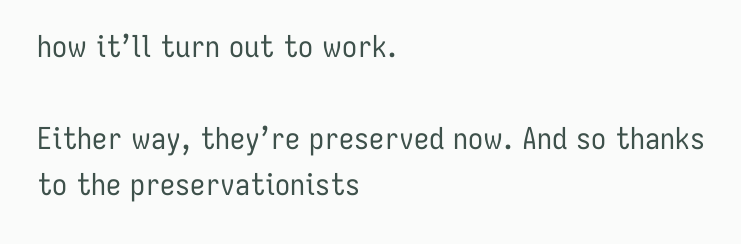how it’ll turn out to work.

Either way, they’re preserved now. And so thanks to the preservationists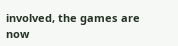involved, the games are now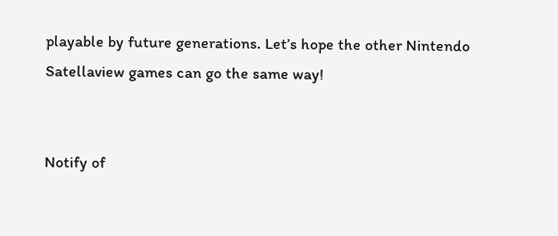playable by future generations. Let’s hope the other Nintendo Satellaview games can go the same way!


Notify of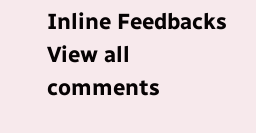Inline Feedbacks
View all comments